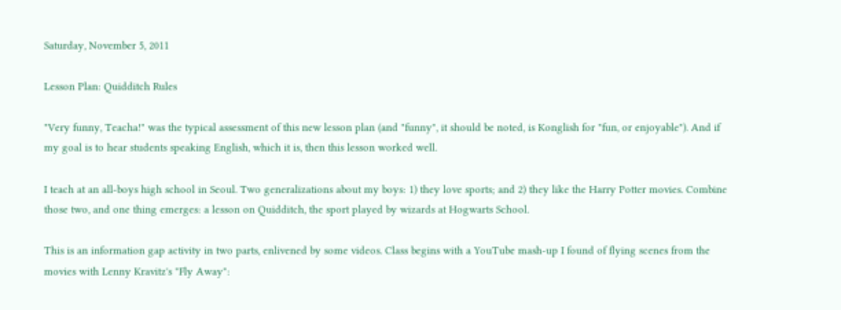Saturday, November 5, 2011

Lesson Plan: Quidditch Rules

"Very funny, Teacha!" was the typical assessment of this new lesson plan (and "funny", it should be noted, is Konglish for "fun, or enjoyable"). And if my goal is to hear students speaking English, which it is, then this lesson worked well.

I teach at an all-boys high school in Seoul. Two generalizations about my boys: 1) they love sports; and 2) they like the Harry Potter movies. Combine those two, and one thing emerges: a lesson on Quidditch, the sport played by wizards at Hogwarts School.

This is an information gap activity in two parts, enlivened by some videos. Class begins with a YouTube mash-up I found of flying scenes from the movies with Lenny Kravitz's "Fly Away":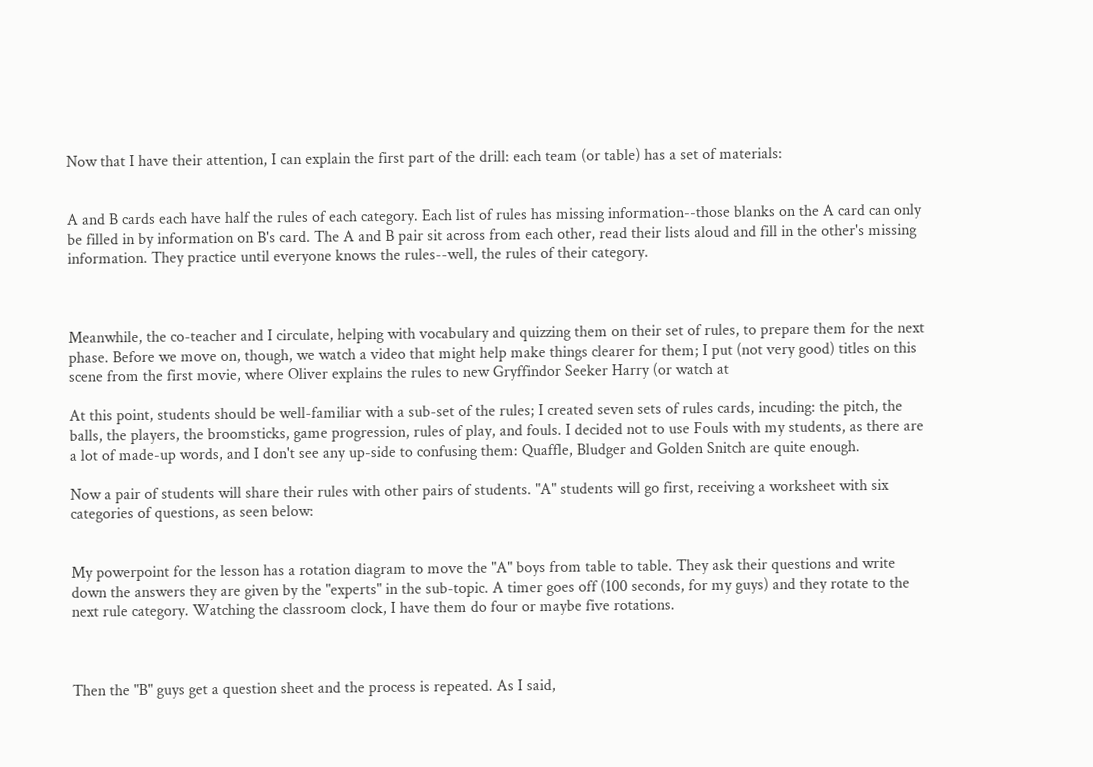Now that I have their attention, I can explain the first part of the drill: each team (or table) has a set of materials:


A and B cards each have half the rules of each category. Each list of rules has missing information--those blanks on the A card can only be filled in by information on B's card. The A and B pair sit across from each other, read their lists aloud and fill in the other's missing information. They practice until everyone knows the rules--well, the rules of their category.



Meanwhile, the co-teacher and I circulate, helping with vocabulary and quizzing them on their set of rules, to prepare them for the next phase. Before we move on, though, we watch a video that might help make things clearer for them; I put (not very good) titles on this scene from the first movie, where Oliver explains the rules to new Gryffindor Seeker Harry (or watch at

At this point, students should be well-familiar with a sub-set of the rules; I created seven sets of rules cards, incuding: the pitch, the balls, the players, the broomsticks, game progression, rules of play, and fouls. I decided not to use Fouls with my students, as there are a lot of made-up words, and I don't see any up-side to confusing them: Quaffle, Bludger and Golden Snitch are quite enough.

Now a pair of students will share their rules with other pairs of students. "A" students will go first, receiving a worksheet with six categories of questions, as seen below:


My powerpoint for the lesson has a rotation diagram to move the "A" boys from table to table. They ask their questions and write down the answers they are given by the "experts" in the sub-topic. A timer goes off (100 seconds, for my guys) and they rotate to the next rule category. Watching the classroom clock, I have them do four or maybe five rotations.



Then the "B" guys get a question sheet and the process is repeated. As I said,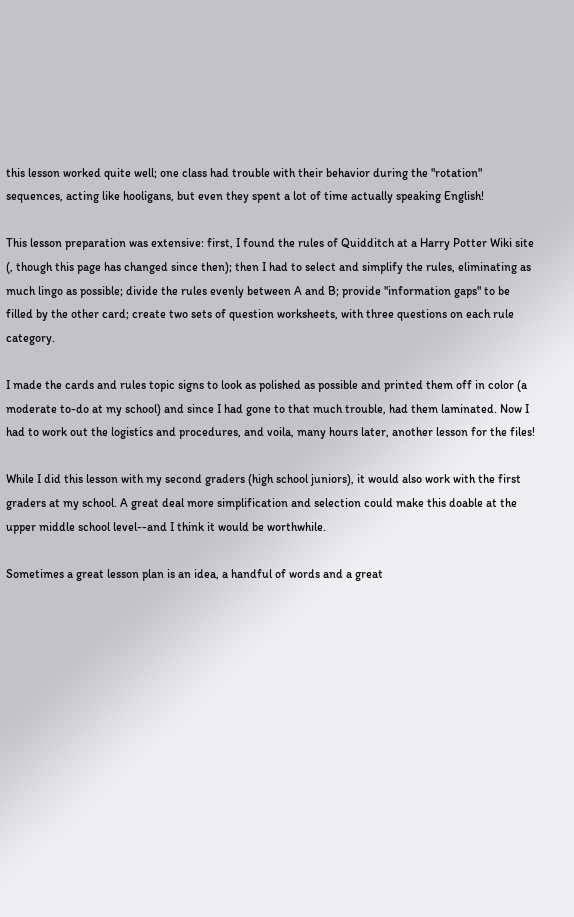this lesson worked quite well; one class had trouble with their behavior during the "rotation" sequences, acting like hooligans, but even they spent a lot of time actually speaking English!

This lesson preparation was extensive: first, I found the rules of Quidditch at a Harry Potter Wiki site (, though this page has changed since then); then I had to select and simplify the rules, eliminating as much lingo as possible; divide the rules evenly between A and B; provide "information gaps" to be filled by the other card; create two sets of question worksheets, with three questions on each rule category.

I made the cards and rules topic signs to look as polished as possible and printed them off in color (a moderate to-do at my school) and since I had gone to that much trouble, had them laminated. Now I had to work out the logistics and procedures, and voila, many hours later, another lesson for the files!

While I did this lesson with my second graders (high school juniors), it would also work with the first graders at my school. A great deal more simplification and selection could make this doable at the upper middle school level--and I think it would be worthwhile.

Sometimes a great lesson plan is an idea, a handful of words and a great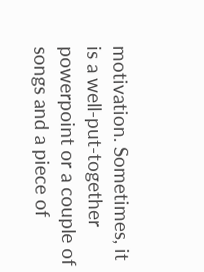motivation. Sometimes, it is a well-put-together powerpoint or a couple of songs and a piece of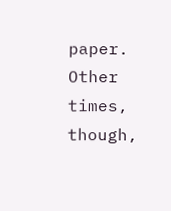paper. Other times, though,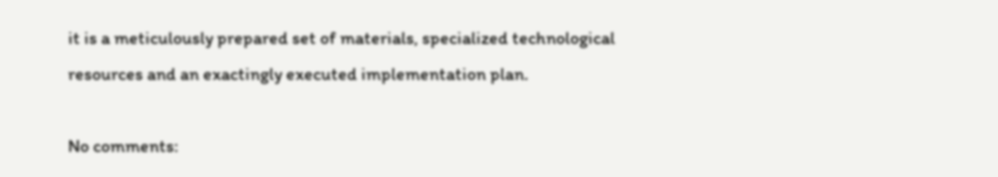it is a meticulously prepared set of materials, specialized technological resources and an exactingly executed implementation plan.

No comments: